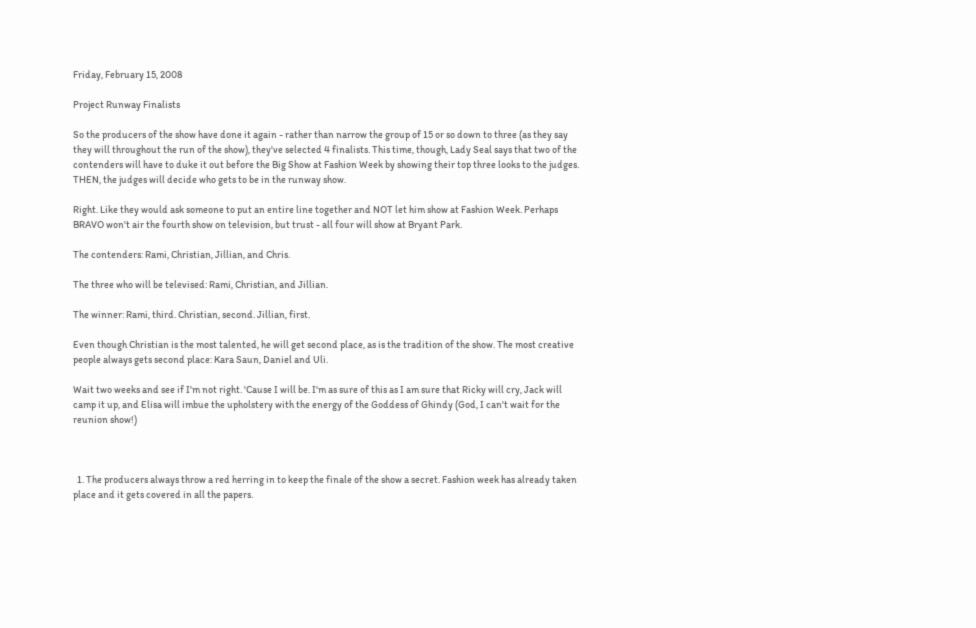Friday, February 15, 2008

Project Runway Finalists

So the producers of the show have done it again - rather than narrow the group of 15 or so down to three (as they say they will throughout the run of the show), they've selected 4 finalists. This time, though, Lady Seal says that two of the contenders will have to duke it out before the Big Show at Fashion Week by showing their top three looks to the judges. THEN, the judges will decide who gets to be in the runway show.

Right. Like they would ask someone to put an entire line together and NOT let him show at Fashion Week. Perhaps BRAVO won't air the fourth show on television, but trust - all four will show at Bryant Park.

The contenders: Rami, Christian, Jillian, and Chris.

The three who will be televised: Rami, Christian, and Jillian.

The winner: Rami, third. Christian, second. Jillian, first.

Even though Christian is the most talented, he will get second place, as is the tradition of the show. The most creative people always gets second place: Kara Saun, Daniel and Uli.

Wait two weeks and see if I'm not right. 'Cause I will be. I'm as sure of this as I am sure that Ricky will cry, Jack will camp it up, and Elisa will imbue the upholstery with the energy of the Goddess of Ghindy (God, I can't wait for the reunion show!)



  1. The producers always throw a red herring in to keep the finale of the show a secret. Fashion week has already taken place and it gets covered in all the papers.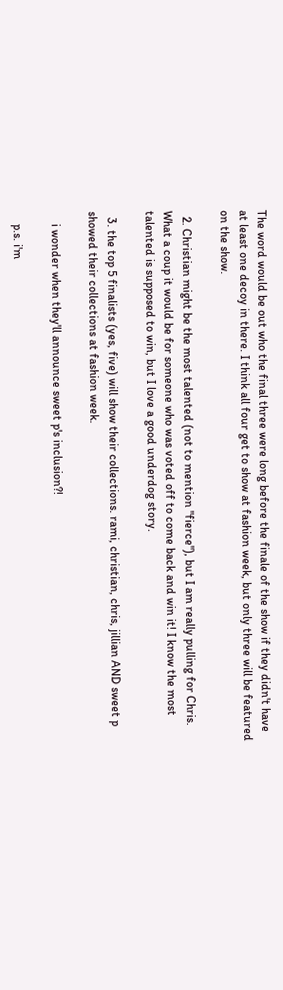The word would be out who the final three were long before the finale of the show if they didn't have at least one decoy in there. I think all four get to show at fashion week, but only three will be featured on the show.

  2. Christian might be the most talented (not to mention "fierce"), but I am really pulling for Chris. What a coup it would be for someone who was voted off to come back and win it! I know the most talented is supposed to win, but I love a good underdog story.

  3. the top 5 finalists (yes, five) will show their collections. rami, christian, chris, jillian AND sweet p showed their collections at fashion week.

    i wonder when they'll announce sweet p's inclusion?!

    p.s. i'm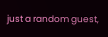just a random guest,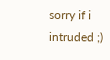sorry if i intruded ;)